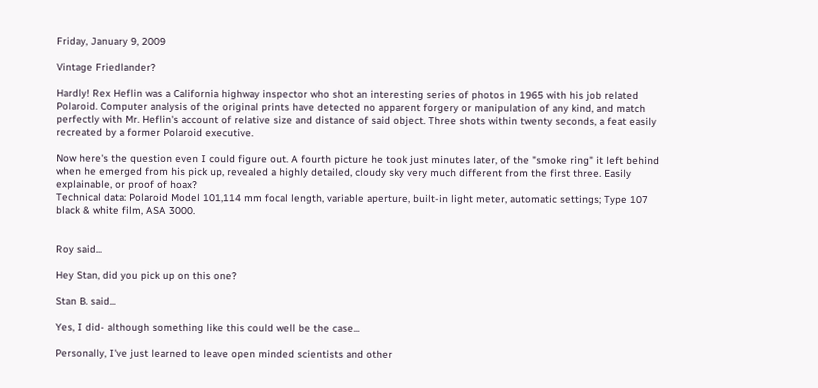Friday, January 9, 2009

Vintage Friedlander?

Hardly! Rex Heflin was a California highway inspector who shot an interesting series of photos in 1965 with his job related Polaroid. Computer analysis of the original prints have detected no apparent forgery or manipulation of any kind, and match perfectly with Mr. Heflin's account of relative size and distance of said object. Three shots within twenty seconds, a feat easily recreated by a former Polaroid executive.

Now here's the question even I could figure out. A fourth picture he took just minutes later, of the "smoke ring" it left behind when he emerged from his pick up, revealed a highly detailed, cloudy sky very much different from the first three. Easily explainable, or proof of hoax?
Technical data: Polaroid Model 101,114 mm focal length, variable aperture, built-in light meter, automatic settings; Type 107 black & white film, ASA 3000.


Roy said...

Hey Stan, did you pick up on this one?

Stan B. said...

Yes, I did- although something like this could well be the case...

Personally, I've just learned to leave open minded scientists and other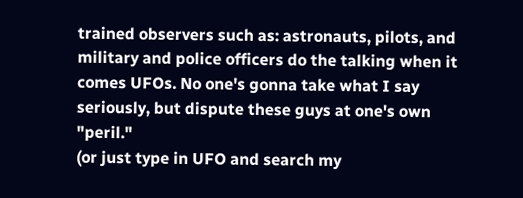trained observers such as: astronauts, pilots, and military and police officers do the talking when it comes UFOs. No one's gonna take what I say seriously, but dispute these guys at one's own "peril."
(or just type in UFO and search my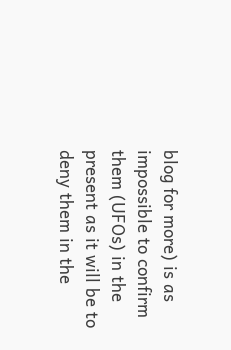blog for more) is as impossible to confirm them (UFOs) in the present as it will be to deny them in the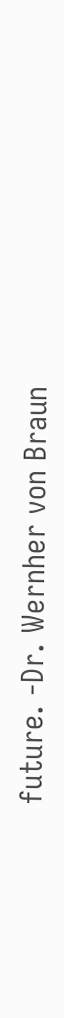future. -Dr. Wernher von Braun